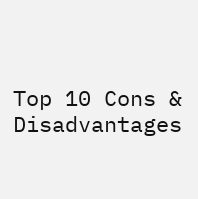Top 10 Cons & Disadvantages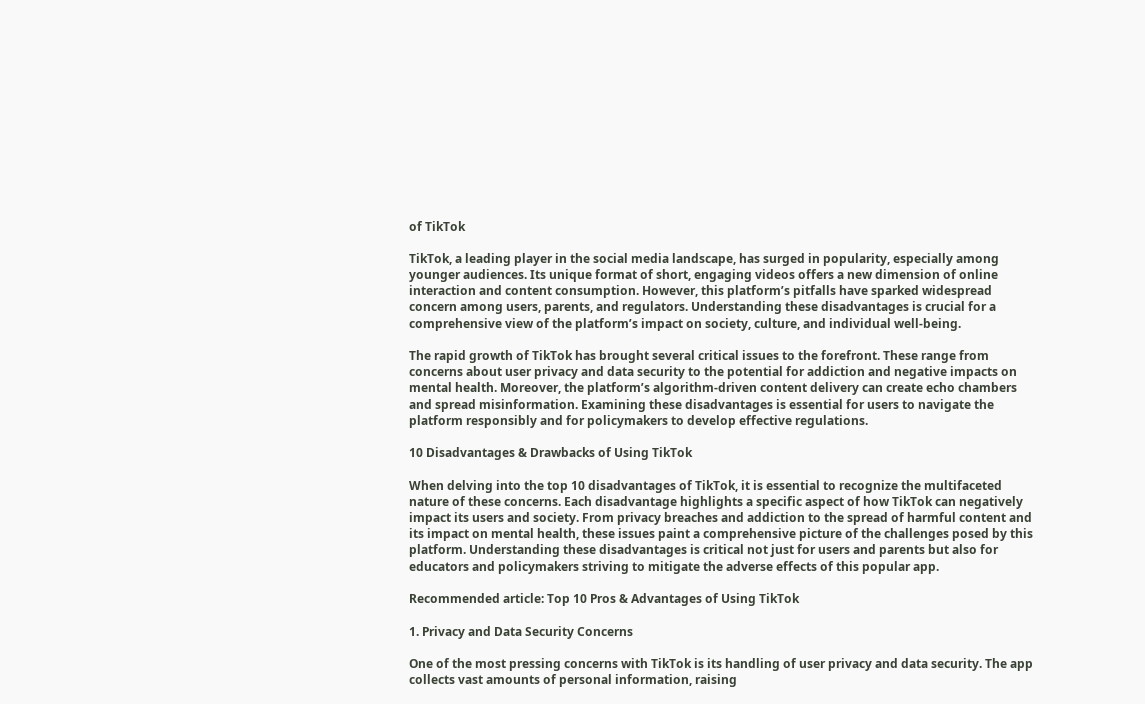of TikTok

TikTok, a leading player in the social media landscape, has surged in popularity, especially among younger audiences. Its unique format of short, engaging videos offers a new dimension of online interaction and content consumption. However, this platform’s pitfalls have sparked widespread concern among users, parents, and regulators. Understanding these disadvantages is crucial for a comprehensive view of the platform’s impact on society, culture, and individual well-being.

The rapid growth of TikTok has brought several critical issues to the forefront. These range from concerns about user privacy and data security to the potential for addiction and negative impacts on mental health. Moreover, the platform’s algorithm-driven content delivery can create echo chambers and spread misinformation. Examining these disadvantages is essential for users to navigate the platform responsibly and for policymakers to develop effective regulations.

10 Disadvantages & Drawbacks of Using TikTok

When delving into the top 10 disadvantages of TikTok, it is essential to recognize the multifaceted nature of these concerns. Each disadvantage highlights a specific aspect of how TikTok can negatively impact its users and society. From privacy breaches and addiction to the spread of harmful content and its impact on mental health, these issues paint a comprehensive picture of the challenges posed by this platform. Understanding these disadvantages is critical not just for users and parents but also for educators and policymakers striving to mitigate the adverse effects of this popular app.

Recommended article: Top 10 Pros & Advantages of Using TikTok

1. Privacy and Data Security Concerns

One of the most pressing concerns with TikTok is its handling of user privacy and data security. The app collects vast amounts of personal information, raising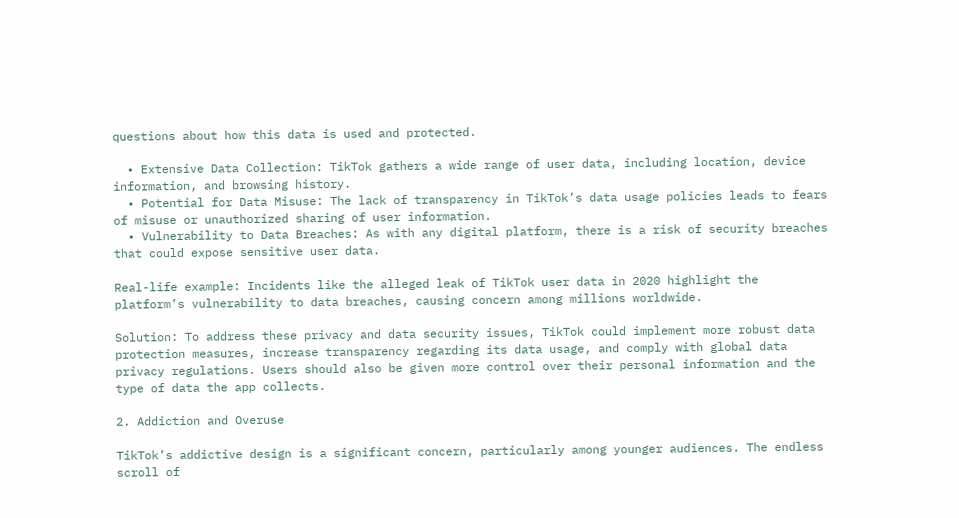questions about how this data is used and protected.

  • Extensive Data Collection: TikTok gathers a wide range of user data, including location, device information, and browsing history.
  • Potential for Data Misuse: The lack of transparency in TikTok’s data usage policies leads to fears of misuse or unauthorized sharing of user information.
  • Vulnerability to Data Breaches: As with any digital platform, there is a risk of security breaches that could expose sensitive user data.

Real-life example: Incidents like the alleged leak of TikTok user data in 2020 highlight the platform’s vulnerability to data breaches, causing concern among millions worldwide.

Solution: To address these privacy and data security issues, TikTok could implement more robust data protection measures, increase transparency regarding its data usage, and comply with global data privacy regulations. Users should also be given more control over their personal information and the type of data the app collects.

2. Addiction and Overuse

TikTok’s addictive design is a significant concern, particularly among younger audiences. The endless scroll of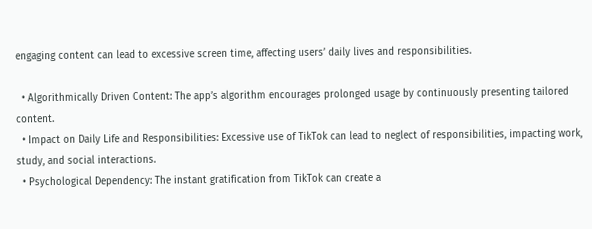engaging content can lead to excessive screen time, affecting users’ daily lives and responsibilities.

  • Algorithmically Driven Content: The app’s algorithm encourages prolonged usage by continuously presenting tailored content.
  • Impact on Daily Life and Responsibilities: Excessive use of TikTok can lead to neglect of responsibilities, impacting work, study, and social interactions.
  • Psychological Dependency: The instant gratification from TikTok can create a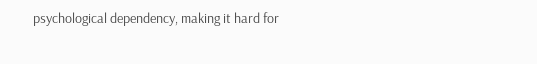psychological dependency, making it hard for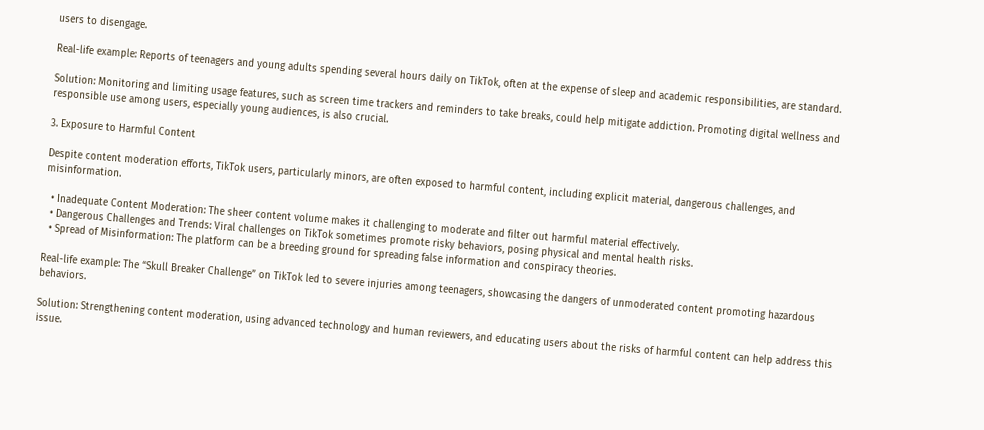users to disengage.

Real-life example: Reports of teenagers and young adults spending several hours daily on TikTok, often at the expense of sleep and academic responsibilities, are standard.

Solution: Monitoring and limiting usage features, such as screen time trackers and reminders to take breaks, could help mitigate addiction. Promoting digital wellness and responsible use among users, especially young audiences, is also crucial.

3. Exposure to Harmful Content

Despite content moderation efforts, TikTok users, particularly minors, are often exposed to harmful content, including explicit material, dangerous challenges, and misinformation.

  • Inadequate Content Moderation: The sheer content volume makes it challenging to moderate and filter out harmful material effectively.
  • Dangerous Challenges and Trends: Viral challenges on TikTok sometimes promote risky behaviors, posing physical and mental health risks.
  • Spread of Misinformation: The platform can be a breeding ground for spreading false information and conspiracy theories.

Real-life example: The “Skull Breaker Challenge” on TikTok led to severe injuries among teenagers, showcasing the dangers of unmoderated content promoting hazardous behaviors.

Solution: Strengthening content moderation, using advanced technology and human reviewers, and educating users about the risks of harmful content can help address this issue.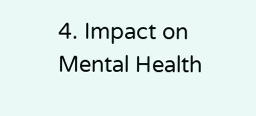4. Impact on Mental Health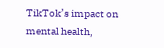TikTok’s impact on mental health,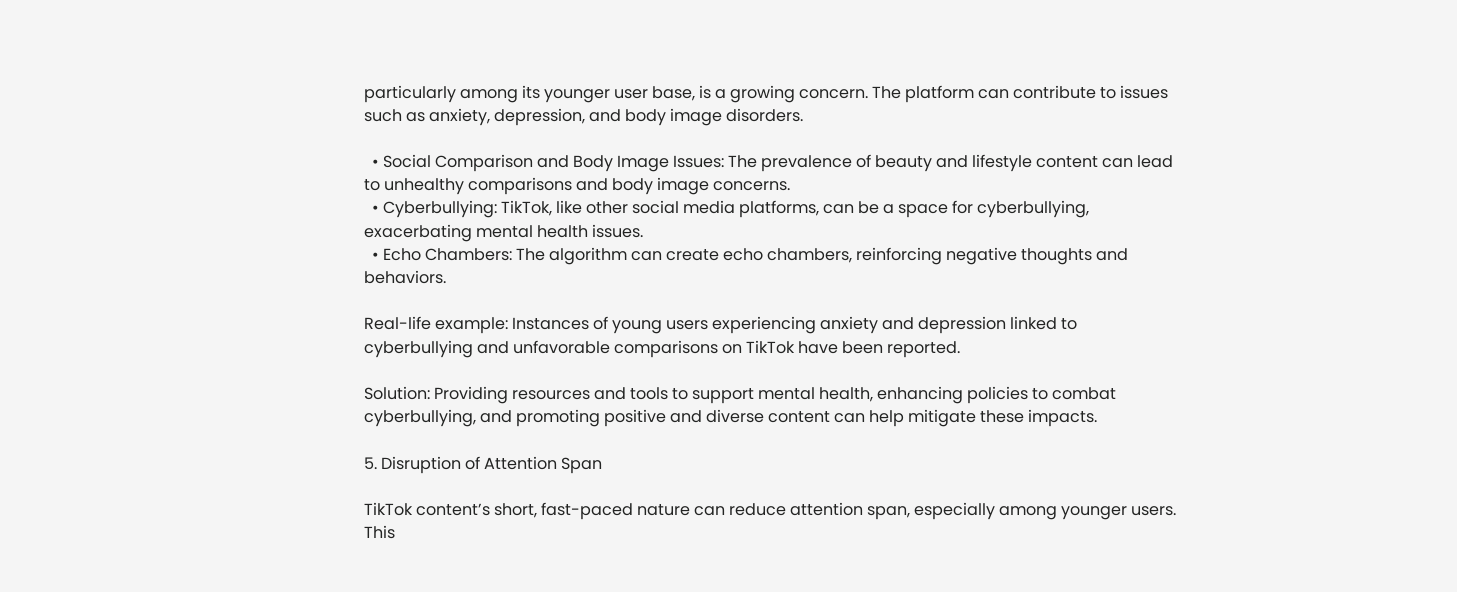particularly among its younger user base, is a growing concern. The platform can contribute to issues such as anxiety, depression, and body image disorders.

  • Social Comparison and Body Image Issues: The prevalence of beauty and lifestyle content can lead to unhealthy comparisons and body image concerns.
  • Cyberbullying: TikTok, like other social media platforms, can be a space for cyberbullying, exacerbating mental health issues.
  • Echo Chambers: The algorithm can create echo chambers, reinforcing negative thoughts and behaviors.

Real-life example: Instances of young users experiencing anxiety and depression linked to cyberbullying and unfavorable comparisons on TikTok have been reported.

Solution: Providing resources and tools to support mental health, enhancing policies to combat cyberbullying, and promoting positive and diverse content can help mitigate these impacts.

5. Disruption of Attention Span

TikTok content’s short, fast-paced nature can reduce attention span, especially among younger users. This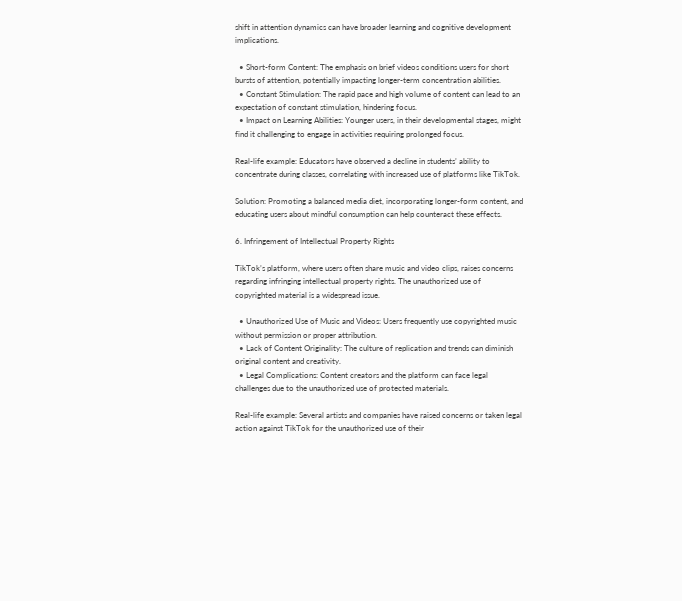shift in attention dynamics can have broader learning and cognitive development implications.

  • Short-form Content: The emphasis on brief videos conditions users for short bursts of attention, potentially impacting longer-term concentration abilities.
  • Constant Stimulation: The rapid pace and high volume of content can lead to an expectation of constant stimulation, hindering focus.
  • Impact on Learning Abilities: Younger users, in their developmental stages, might find it challenging to engage in activities requiring prolonged focus.

Real-life example: Educators have observed a decline in students’ ability to concentrate during classes, correlating with increased use of platforms like TikTok.

Solution: Promoting a balanced media diet, incorporating longer-form content, and educating users about mindful consumption can help counteract these effects.

6. Infringement of Intellectual Property Rights

TikTok’s platform, where users often share music and video clips, raises concerns regarding infringing intellectual property rights. The unauthorized use of copyrighted material is a widespread issue.

  • Unauthorized Use of Music and Videos: Users frequently use copyrighted music without permission or proper attribution.
  • Lack of Content Originality: The culture of replication and trends can diminish original content and creativity.
  • Legal Complications: Content creators and the platform can face legal challenges due to the unauthorized use of protected materials.

Real-life example: Several artists and companies have raised concerns or taken legal action against TikTok for the unauthorized use of their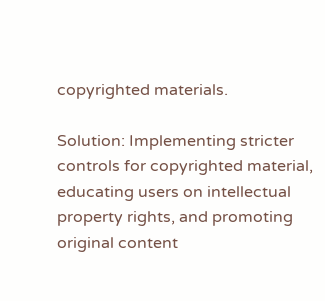copyrighted materials.

Solution: Implementing stricter controls for copyrighted material, educating users on intellectual property rights, and promoting original content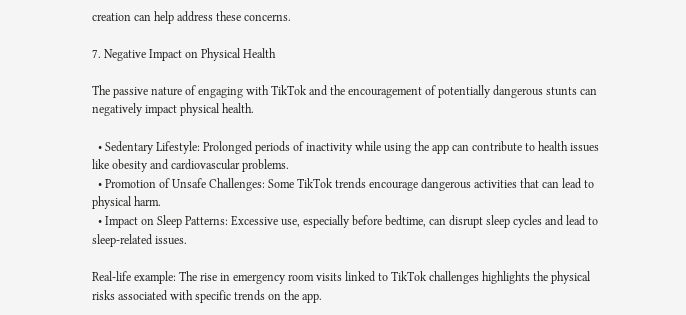creation can help address these concerns.

7. Negative Impact on Physical Health

The passive nature of engaging with TikTok and the encouragement of potentially dangerous stunts can negatively impact physical health.

  • Sedentary Lifestyle: Prolonged periods of inactivity while using the app can contribute to health issues like obesity and cardiovascular problems.
  • Promotion of Unsafe Challenges: Some TikTok trends encourage dangerous activities that can lead to physical harm.
  • Impact on Sleep Patterns: Excessive use, especially before bedtime, can disrupt sleep cycles and lead to sleep-related issues.

Real-life example: The rise in emergency room visits linked to TikTok challenges highlights the physical risks associated with specific trends on the app.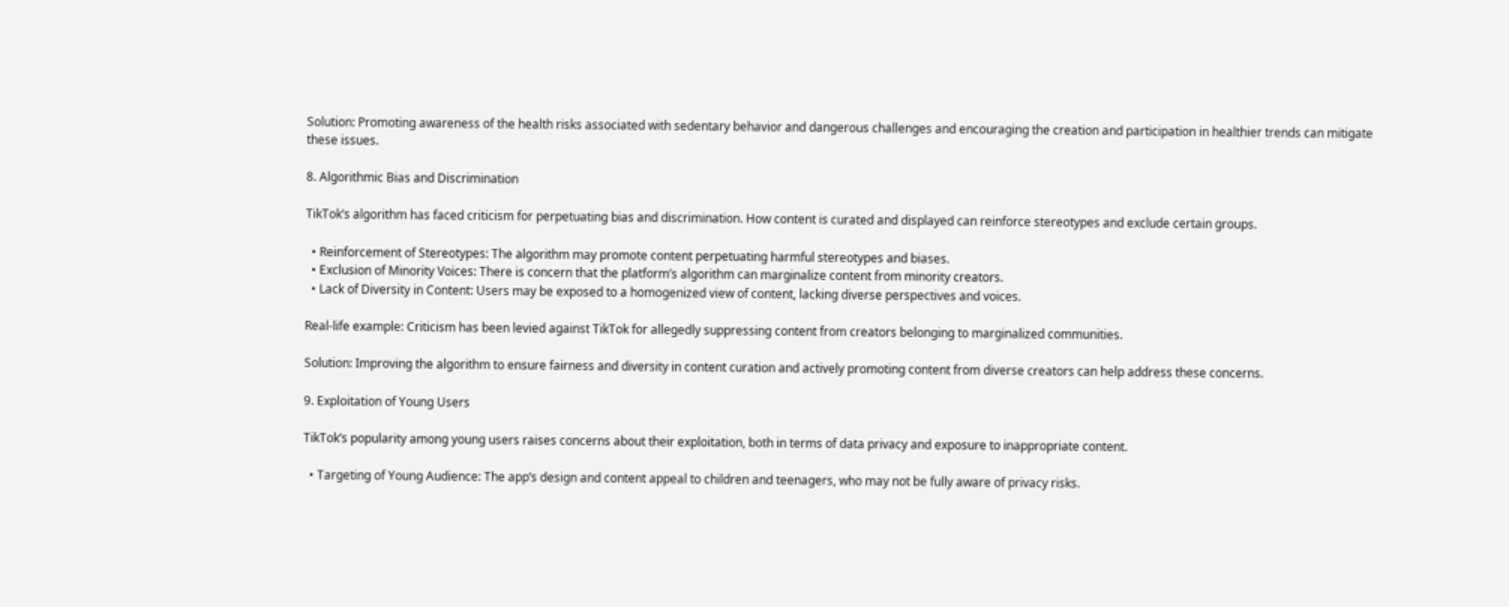Solution: Promoting awareness of the health risks associated with sedentary behavior and dangerous challenges and encouraging the creation and participation in healthier trends can mitigate these issues.

8. Algorithmic Bias and Discrimination

TikTok’s algorithm has faced criticism for perpetuating bias and discrimination. How content is curated and displayed can reinforce stereotypes and exclude certain groups.

  • Reinforcement of Stereotypes: The algorithm may promote content perpetuating harmful stereotypes and biases.
  • Exclusion of Minority Voices: There is concern that the platform’s algorithm can marginalize content from minority creators.
  • Lack of Diversity in Content: Users may be exposed to a homogenized view of content, lacking diverse perspectives and voices.

Real-life example: Criticism has been levied against TikTok for allegedly suppressing content from creators belonging to marginalized communities.

Solution: Improving the algorithm to ensure fairness and diversity in content curation and actively promoting content from diverse creators can help address these concerns.

9. Exploitation of Young Users

TikTok’s popularity among young users raises concerns about their exploitation, both in terms of data privacy and exposure to inappropriate content.

  • Targeting of Young Audience: The app’s design and content appeal to children and teenagers, who may not be fully aware of privacy risks.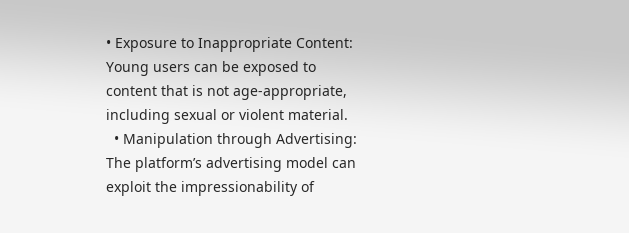• Exposure to Inappropriate Content: Young users can be exposed to content that is not age-appropriate, including sexual or violent material.
  • Manipulation through Advertising: The platform’s advertising model can exploit the impressionability of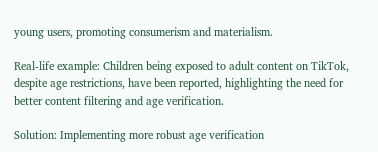young users, promoting consumerism and materialism.

Real-life example: Children being exposed to adult content on TikTok, despite age restrictions, have been reported, highlighting the need for better content filtering and age verification.

Solution: Implementing more robust age verification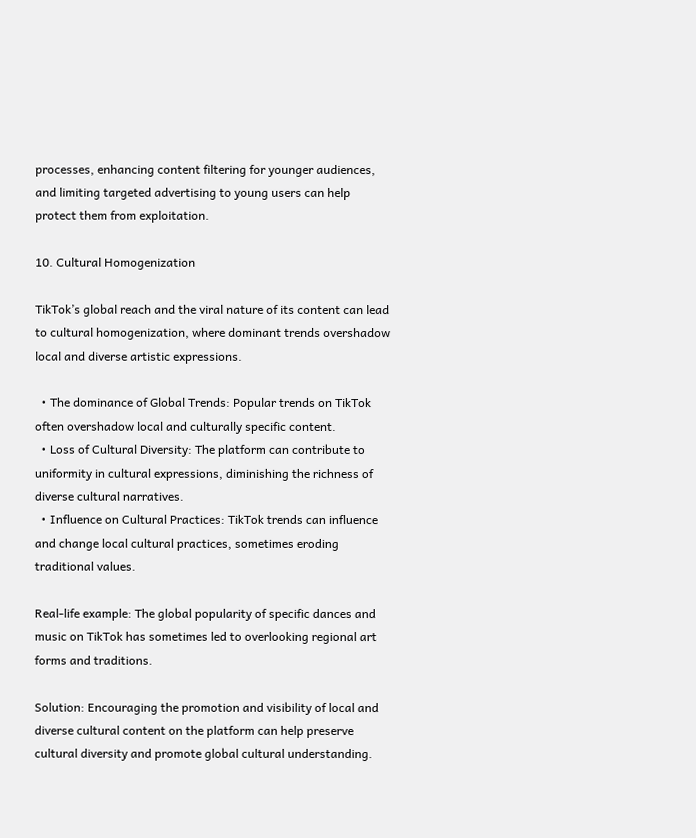processes, enhancing content filtering for younger audiences, and limiting targeted advertising to young users can help protect them from exploitation.

10. Cultural Homogenization

TikTok’s global reach and the viral nature of its content can lead to cultural homogenization, where dominant trends overshadow local and diverse artistic expressions.

  • The dominance of Global Trends: Popular trends on TikTok often overshadow local and culturally specific content.
  • Loss of Cultural Diversity: The platform can contribute to uniformity in cultural expressions, diminishing the richness of diverse cultural narratives.
  • Influence on Cultural Practices: TikTok trends can influence and change local cultural practices, sometimes eroding traditional values.

Real-life example: The global popularity of specific dances and music on TikTok has sometimes led to overlooking regional art forms and traditions.

Solution: Encouraging the promotion and visibility of local and diverse cultural content on the platform can help preserve cultural diversity and promote global cultural understanding.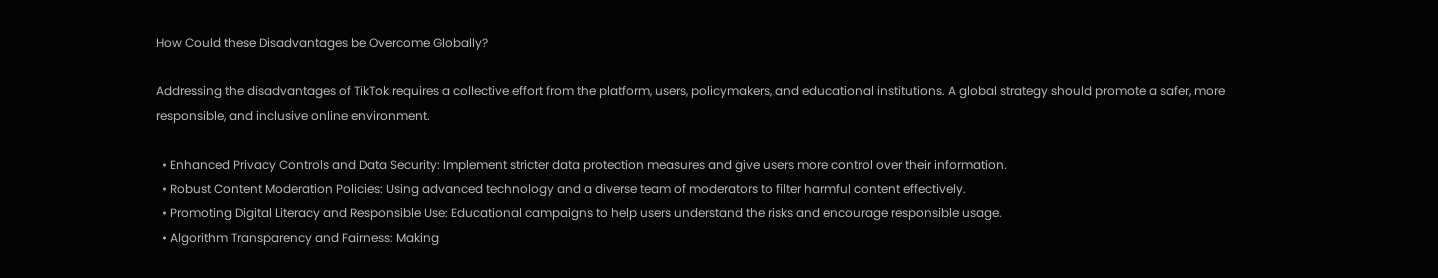How Could these Disadvantages be Overcome Globally?

Addressing the disadvantages of TikTok requires a collective effort from the platform, users, policymakers, and educational institutions. A global strategy should promote a safer, more responsible, and inclusive online environment.

  • Enhanced Privacy Controls and Data Security: Implement stricter data protection measures and give users more control over their information.
  • Robust Content Moderation Policies: Using advanced technology and a diverse team of moderators to filter harmful content effectively.
  • Promoting Digital Literacy and Responsible Use: Educational campaigns to help users understand the risks and encourage responsible usage.
  • Algorithm Transparency and Fairness: Making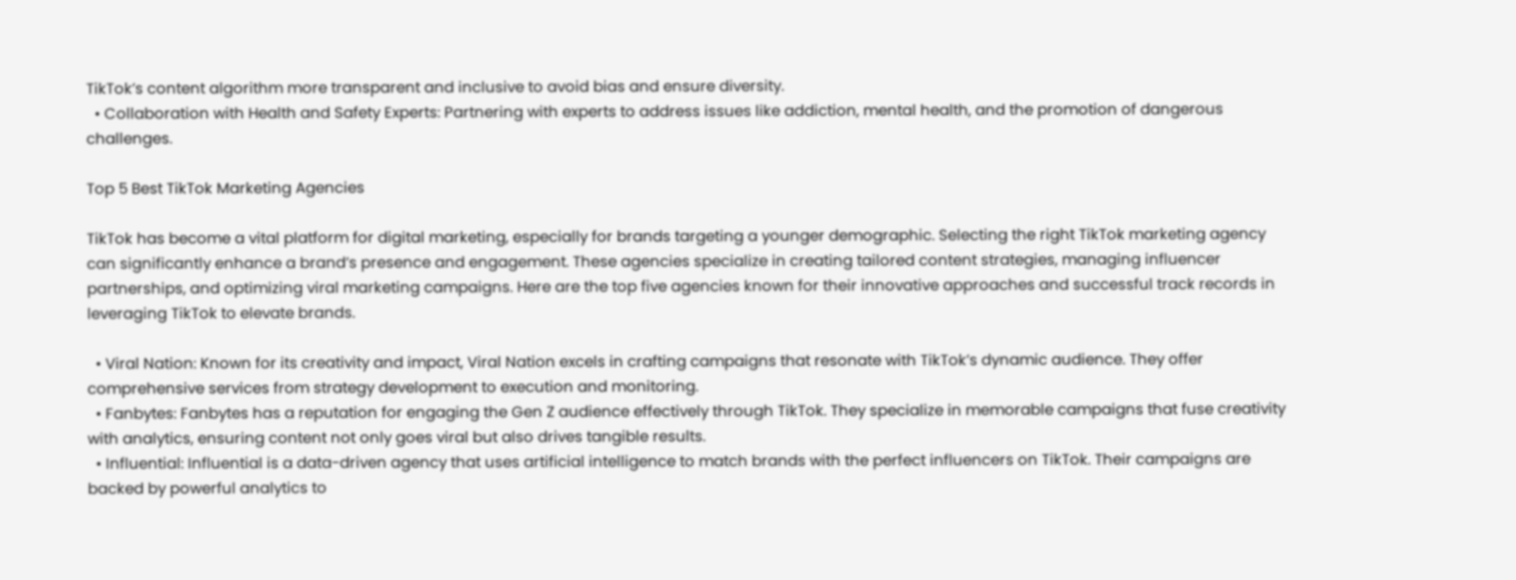TikTok’s content algorithm more transparent and inclusive to avoid bias and ensure diversity.
  • Collaboration with Health and Safety Experts: Partnering with experts to address issues like addiction, mental health, and the promotion of dangerous challenges.

Top 5 Best TikTok Marketing Agencies

TikTok has become a vital platform for digital marketing, especially for brands targeting a younger demographic. Selecting the right TikTok marketing agency can significantly enhance a brand’s presence and engagement. These agencies specialize in creating tailored content strategies, managing influencer partnerships, and optimizing viral marketing campaigns. Here are the top five agencies known for their innovative approaches and successful track records in leveraging TikTok to elevate brands.

  • Viral Nation: Known for its creativity and impact, Viral Nation excels in crafting campaigns that resonate with TikTok’s dynamic audience. They offer comprehensive services from strategy development to execution and monitoring.
  • Fanbytes: Fanbytes has a reputation for engaging the Gen Z audience effectively through TikTok. They specialize in memorable campaigns that fuse creativity with analytics, ensuring content not only goes viral but also drives tangible results.
  • Influential: Influential is a data-driven agency that uses artificial intelligence to match brands with the perfect influencers on TikTok. Their campaigns are backed by powerful analytics to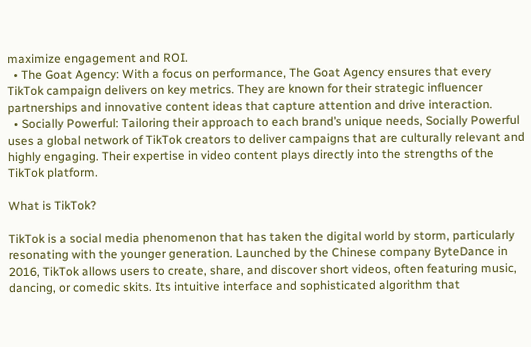maximize engagement and ROI.
  • The Goat Agency: With a focus on performance, The Goat Agency ensures that every TikTok campaign delivers on key metrics. They are known for their strategic influencer partnerships and innovative content ideas that capture attention and drive interaction.
  • Socially Powerful: Tailoring their approach to each brand’s unique needs, Socially Powerful uses a global network of TikTok creators to deliver campaigns that are culturally relevant and highly engaging. Their expertise in video content plays directly into the strengths of the TikTok platform.

What is TikTok?

TikTok is a social media phenomenon that has taken the digital world by storm, particularly resonating with the younger generation. Launched by the Chinese company ByteDance in 2016, TikTok allows users to create, share, and discover short videos, often featuring music, dancing, or comedic skits. Its intuitive interface and sophisticated algorithm that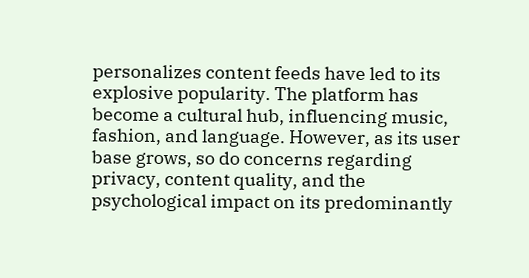personalizes content feeds have led to its explosive popularity. The platform has become a cultural hub, influencing music, fashion, and language. However, as its user base grows, so do concerns regarding privacy, content quality, and the psychological impact on its predominantly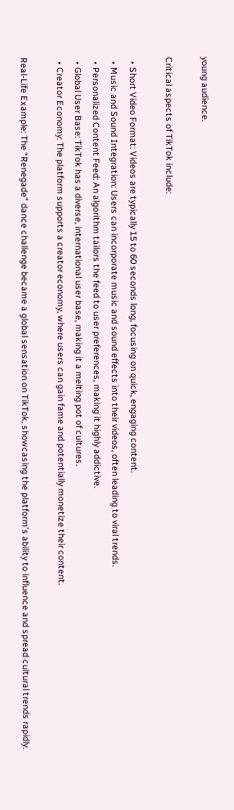young audience.

Critical aspects of TikTok include:

  • Short Video Format: Videos are typically 15 to 60 seconds long, focusing on quick, engaging content.
  • Music and Sound Integration: Users can incorporate music and sound effects into their videos, often leading to viral trends.
  • Personalized Content Feed: An algorithm tailors the feed to user preferences, making it highly addictive.
  • Global User Base: TikTok has a diverse, international user base, making it a melting pot of cultures.
  • Creator Economy: The platform supports a creator economy, where users can gain fame and potentially monetize their content.

Real-Life Example: The “Renegade” dance challenge became a global sensation on TikTok, showcasing the platform’s ability to influence and spread cultural trends rapidly.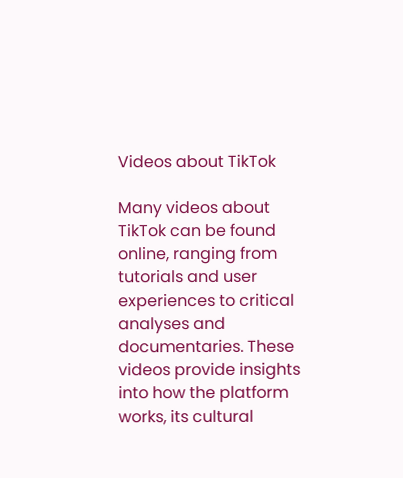Videos about TikTok

Many videos about TikTok can be found online, ranging from tutorials and user experiences to critical analyses and documentaries. These videos provide insights into how the platform works, its cultural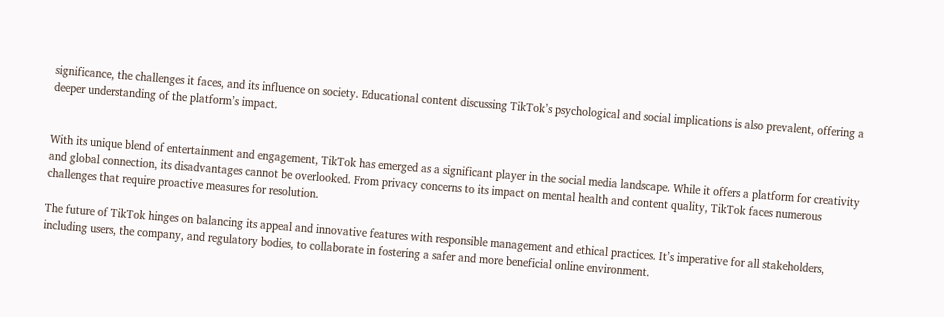significance, the challenges it faces, and its influence on society. Educational content discussing TikTok’s psychological and social implications is also prevalent, offering a deeper understanding of the platform’s impact.


With its unique blend of entertainment and engagement, TikTok has emerged as a significant player in the social media landscape. While it offers a platform for creativity and global connection, its disadvantages cannot be overlooked. From privacy concerns to its impact on mental health and content quality, TikTok faces numerous challenges that require proactive measures for resolution.

The future of TikTok hinges on balancing its appeal and innovative features with responsible management and ethical practices. It’s imperative for all stakeholders, including users, the company, and regulatory bodies, to collaborate in fostering a safer and more beneficial online environment.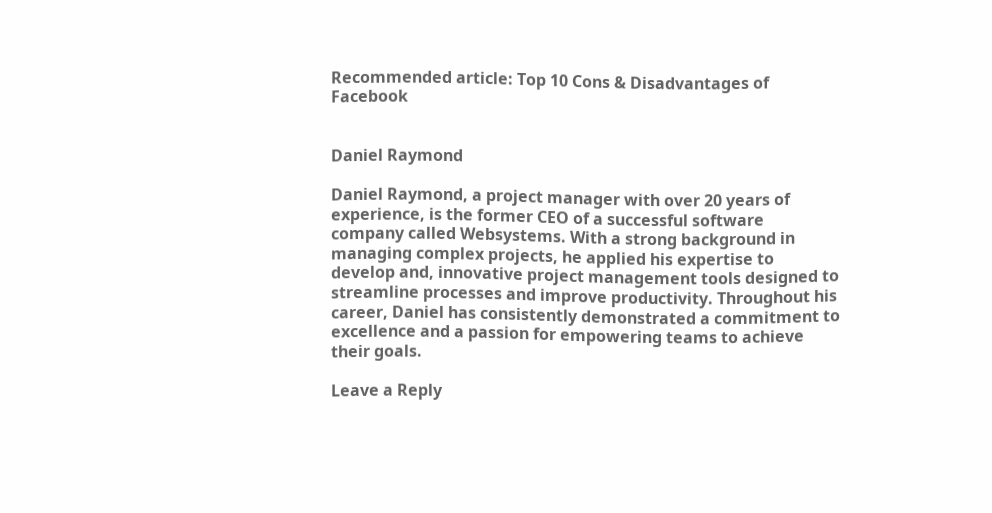Recommended article: Top 10 Cons & Disadvantages of Facebook


Daniel Raymond

Daniel Raymond, a project manager with over 20 years of experience, is the former CEO of a successful software company called Websystems. With a strong background in managing complex projects, he applied his expertise to develop and, innovative project management tools designed to streamline processes and improve productivity. Throughout his career, Daniel has consistently demonstrated a commitment to excellence and a passion for empowering teams to achieve their goals.

Leave a Reply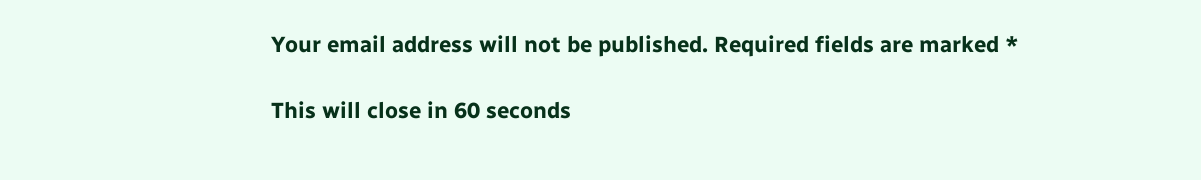Your email address will not be published. Required fields are marked *

This will close in 60 seconds